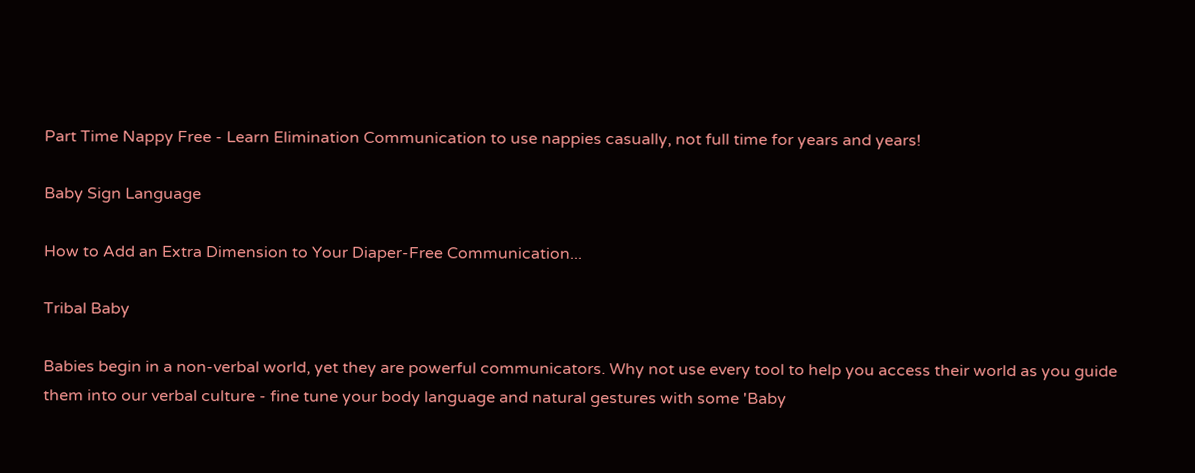Part Time Nappy Free - Learn Elimination Communication to use nappies casually, not full time for years and years!

Baby Sign Language

How to Add an Extra Dimension to Your Diaper-Free Communication...

Tribal Baby

Babies begin in a non-verbal world, yet they are powerful communicators. Why not use every tool to help you access their world as you guide them into our verbal culture - fine tune your body language and natural gestures with some 'Baby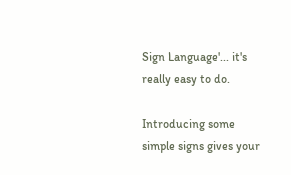Sign Language'... it's really easy to do.

Introducing some simple signs gives your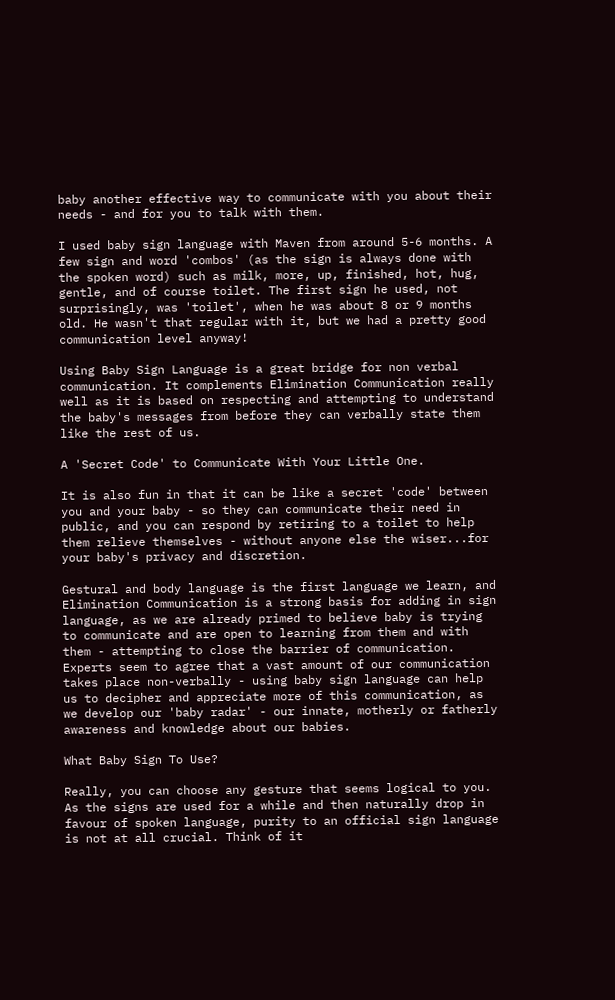baby another effective way to communicate with you about their needs - and for you to talk with them.

I used baby sign language with Maven from around 5-6 months. A few sign and word 'combos' (as the sign is always done with the spoken word) such as milk, more, up, finished, hot, hug, gentle, and of course toilet. The first sign he used, not surprisingly, was 'toilet', when he was about 8 or 9 months old. He wasn't that regular with it, but we had a pretty good communication level anyway!

Using Baby Sign Language is a great bridge for non verbal communication. It complements Elimination Communication really well as it is based on respecting and attempting to understand the baby's messages from before they can verbally state them like the rest of us.

A 'Secret Code' to Communicate With Your Little One.

It is also fun in that it can be like a secret 'code' between you and your baby - so they can communicate their need in public, and you can respond by retiring to a toilet to help them relieve themselves - without anyone else the wiser...for your baby's privacy and discretion.

Gestural and body language is the first language we learn, and Elimination Communication is a strong basis for adding in sign language, as we are already primed to believe baby is trying to communicate and are open to learning from them and with them - attempting to close the barrier of communication. Experts seem to agree that a vast amount of our communication takes place non-verbally - using baby sign language can help us to decipher and appreciate more of this communication, as we develop our 'baby radar' - our innate, motherly or fatherly awareness and knowledge about our babies.

What Baby Sign To Use?

Really, you can choose any gesture that seems logical to you. As the signs are used for a while and then naturally drop in favour of spoken language, purity to an official sign language is not at all crucial. Think of it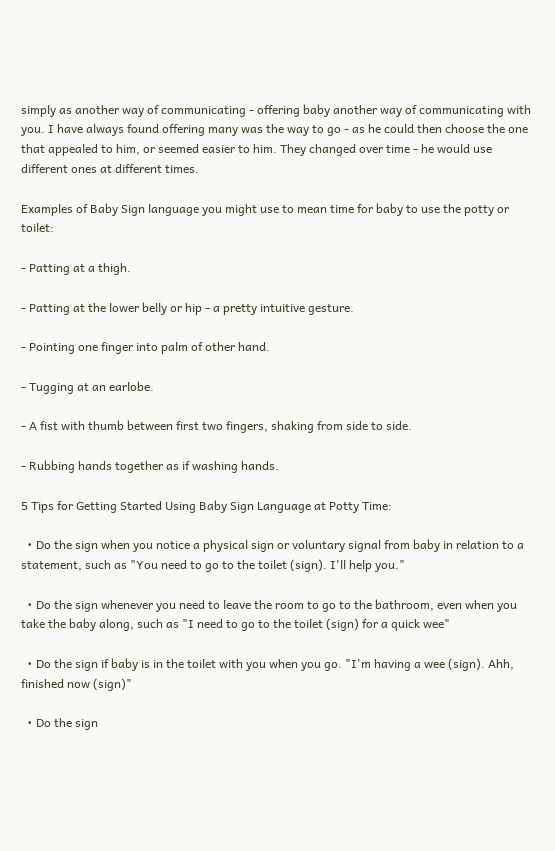simply as another way of communicating - offering baby another way of communicating with you. I have always found offering many was the way to go - as he could then choose the one that appealed to him, or seemed easier to him. They changed over time - he would use different ones at different times.

Examples of Baby Sign language you might use to mean time for baby to use the potty or toilet:

- Patting at a thigh.

- Patting at the lower belly or hip - a pretty intuitive gesture.

- Pointing one finger into palm of other hand.

- Tugging at an earlobe.

- A fist with thumb between first two fingers, shaking from side to side.

- Rubbing hands together as if washing hands.

5 Tips for Getting Started Using Baby Sign Language at Potty Time:

  • Do the sign when you notice a physical sign or voluntary signal from baby in relation to a statement, such as "You need to go to the toilet (sign). I'll help you."

  • Do the sign whenever you need to leave the room to go to the bathroom, even when you take the baby along, such as "I need to go to the toilet (sign) for a quick wee"

  • Do the sign if baby is in the toilet with you when you go. "I'm having a wee (sign). Ahh, finished now (sign)"

  • Do the sign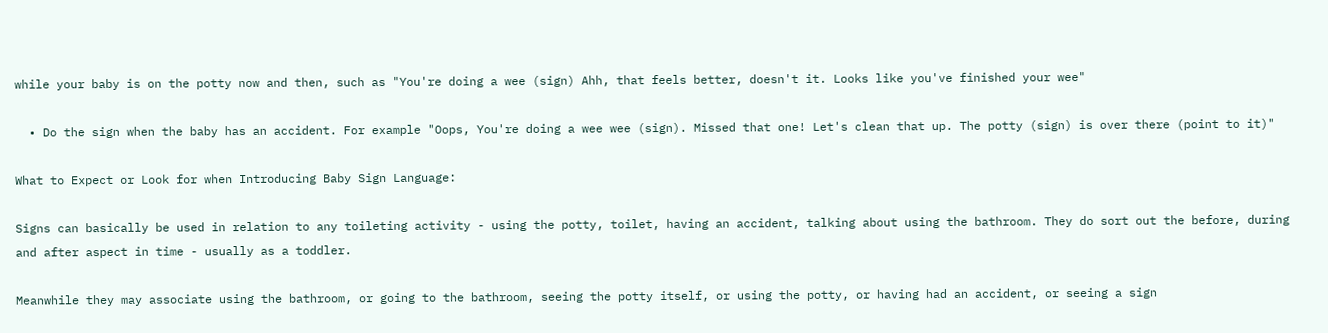while your baby is on the potty now and then, such as "You're doing a wee (sign) Ahh, that feels better, doesn't it. Looks like you've finished your wee"

  • Do the sign when the baby has an accident. For example "Oops, You're doing a wee wee (sign). Missed that one! Let's clean that up. The potty (sign) is over there (point to it)"

What to Expect or Look for when Introducing Baby Sign Language:

Signs can basically be used in relation to any toileting activity - using the potty, toilet, having an accident, talking about using the bathroom. They do sort out the before, during and after aspect in time - usually as a toddler.

Meanwhile they may associate using the bathroom, or going to the bathroom, seeing the potty itself, or using the potty, or having had an accident, or seeing a sign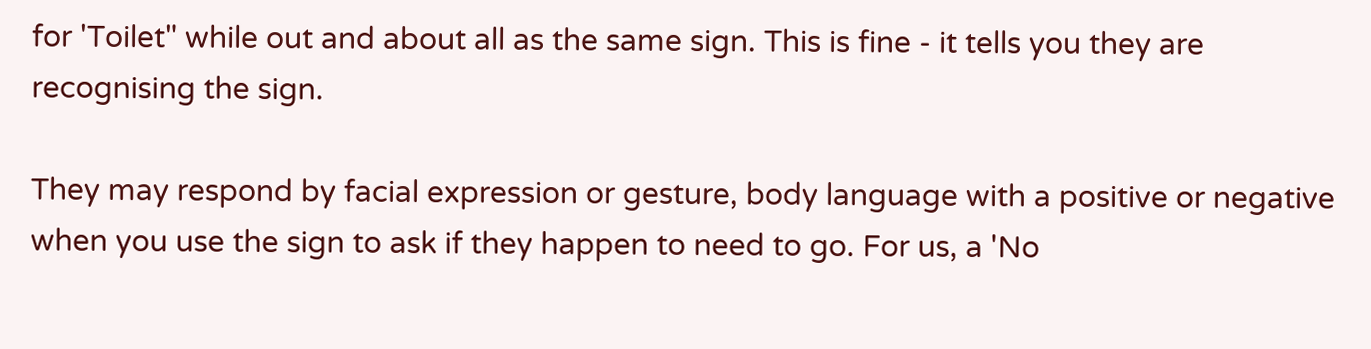for 'Toilet" while out and about all as the same sign. This is fine - it tells you they are recognising the sign.

They may respond by facial expression or gesture, body language with a positive or negative when you use the sign to ask if they happen to need to go. For us, a 'No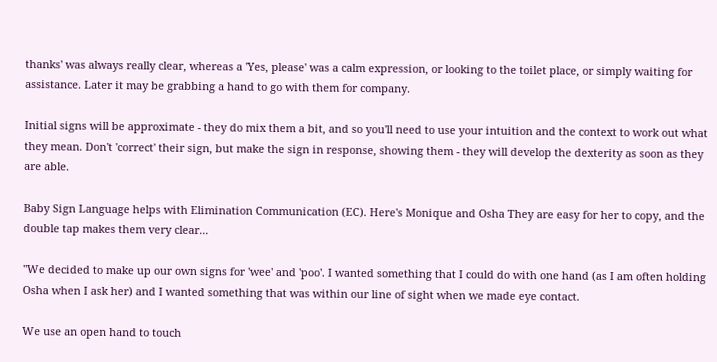thanks' was always really clear, whereas a 'Yes, please' was a calm expression, or looking to the toilet place, or simply waiting for assistance. Later it may be grabbing a hand to go with them for company.

Initial signs will be approximate - they do mix them a bit, and so you'll need to use your intuition and the context to work out what they mean. Don't 'correct' their sign, but make the sign in response, showing them - they will develop the dexterity as soon as they are able.

Baby Sign Language helps with Elimination Communication (EC). Here's Monique and Osha They are easy for her to copy, and the double tap makes them very clear...

"We decided to make up our own signs for 'wee' and 'poo'. I wanted something that I could do with one hand (as I am often holding Osha when I ask her) and I wanted something that was within our line of sight when we made eye contact.

We use an open hand to touch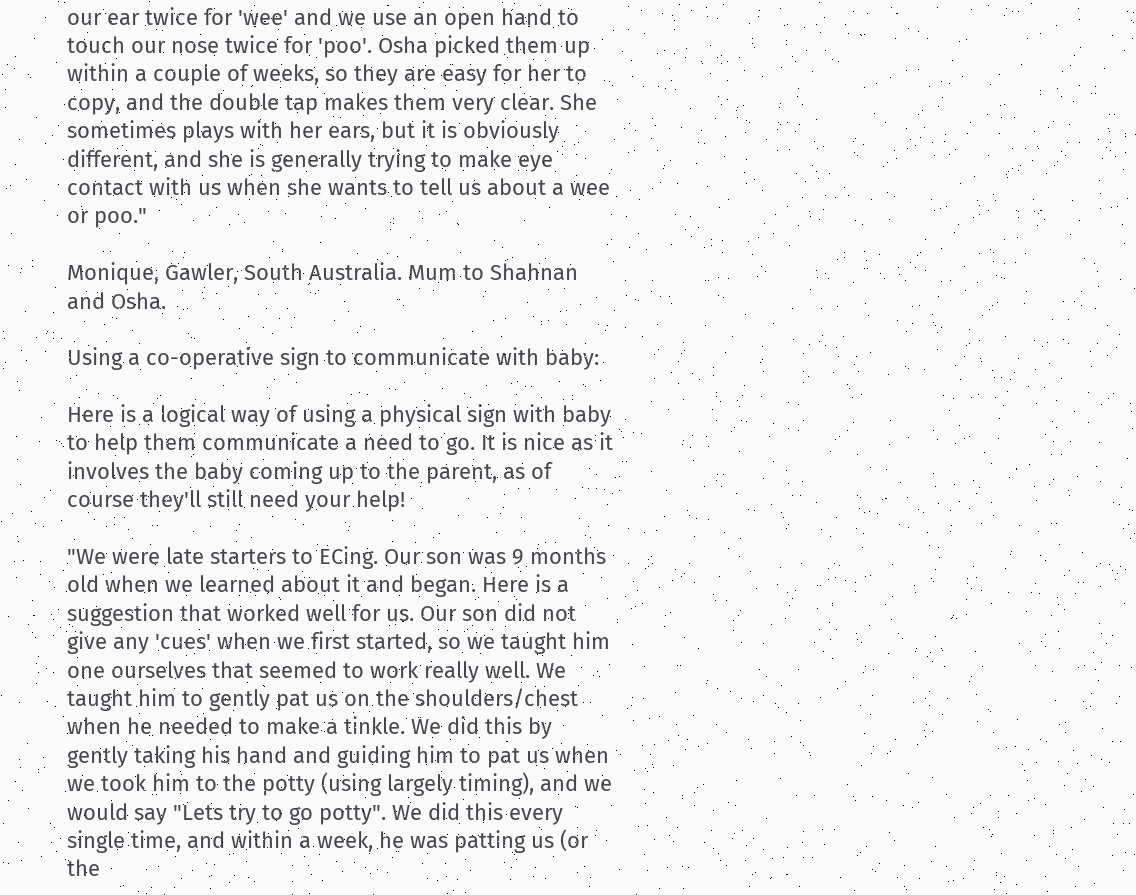our ear twice for 'wee' and we use an open hand to touch our nose twice for 'poo'. Osha picked them up within a couple of weeks, so they are easy for her to copy, and the double tap makes them very clear. She sometimes plays with her ears, but it is obviously different, and she is generally trying to make eye contact with us when she wants to tell us about a wee or poo."

Monique, Gawler, South Australia. Mum to Shahnan and Osha.

Using a co-operative sign to communicate with baby:

Here is a logical way of using a physical sign with baby to help them communicate a need to go. It is nice as it involves the baby coming up to the parent, as of course they'll still need your help!

"We were late starters to ECing. Our son was 9 months old when we learned about it and began. Here is a suggestion that worked well for us. Our son did not give any 'cues' when we first started, so we taught him one ourselves that seemed to work really well. We taught him to gently pat us on the shoulders/chest when he needed to make a tinkle. We did this by gently taking his hand and guiding him to pat us when we took him to the potty (using largely timing), and we would say "Lets try to go potty". We did this every single time, and within a week, he was patting us (or the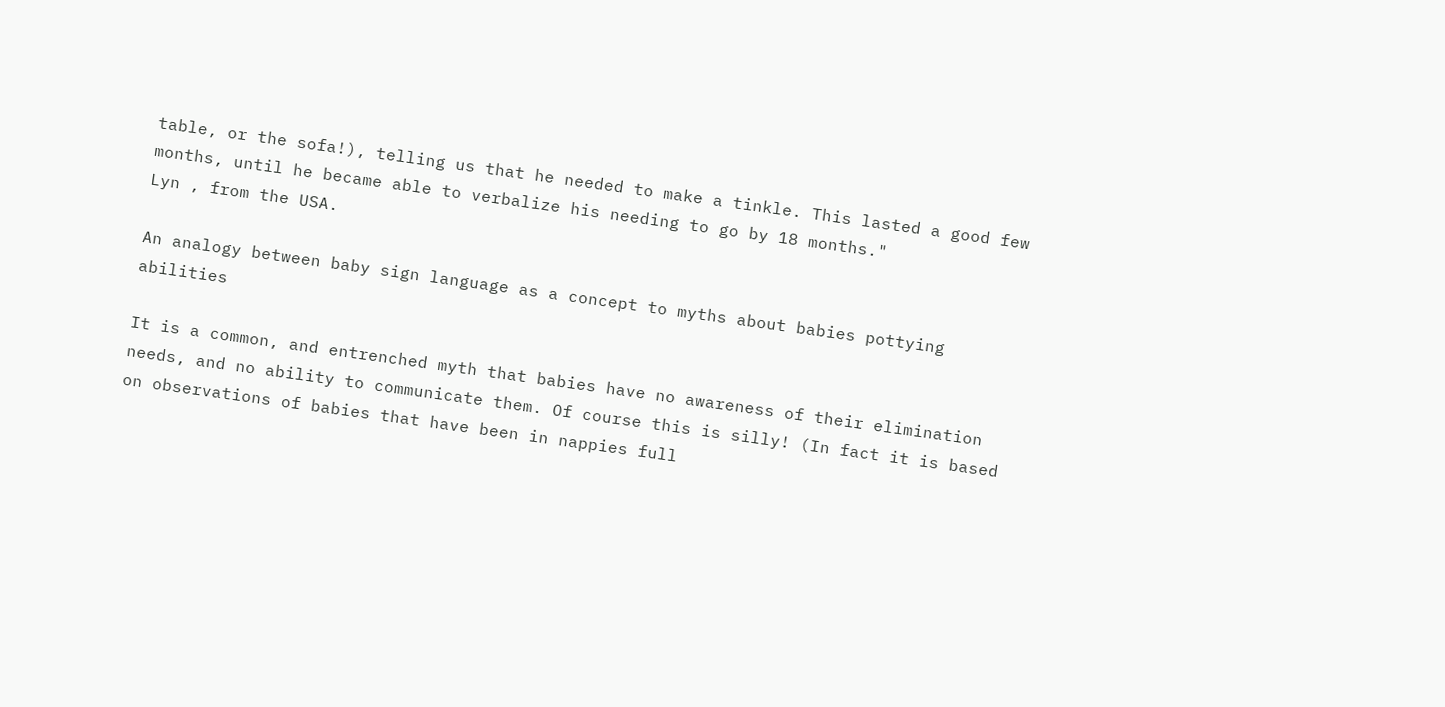table, or the sofa!), telling us that he needed to make a tinkle. This lasted a good few months, until he became able to verbalize his needing to go by 18 months."
Lyn , from the USA.

An analogy between baby sign language as a concept to myths about babies pottying abilities

It is a common, and entrenched myth that babies have no awareness of their elimination needs, and no ability to communicate them. Of course this is silly! (In fact it is based on observations of babies that have been in nappies full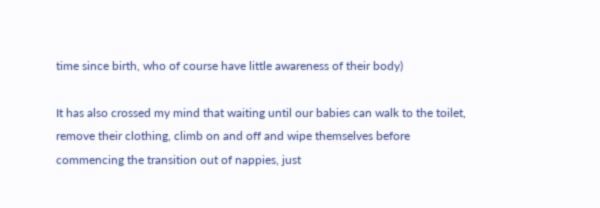time since birth, who of course have little awareness of their body)

It has also crossed my mind that waiting until our babies can walk to the toilet, remove their clothing, climb on and off and wipe themselves before commencing the transition out of nappies, just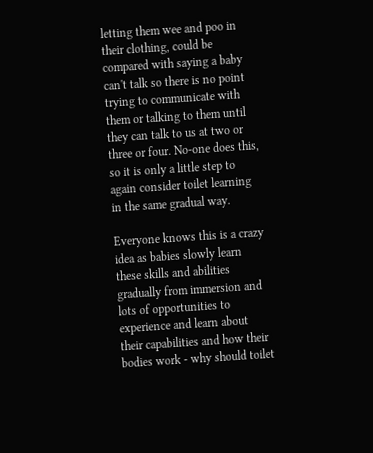letting them wee and poo in their clothing, could be compared with saying a baby can't talk so there is no point trying to communicate with them or talking to them until they can talk to us at two or three or four. No-one does this, so it is only a little step to again consider toilet learning in the same gradual way.

Everyone knows this is a crazy idea as babies slowly learn these skills and abilities gradually from immersion and lots of opportunities to experience and learn about their capabilities and how their bodies work - why should toilet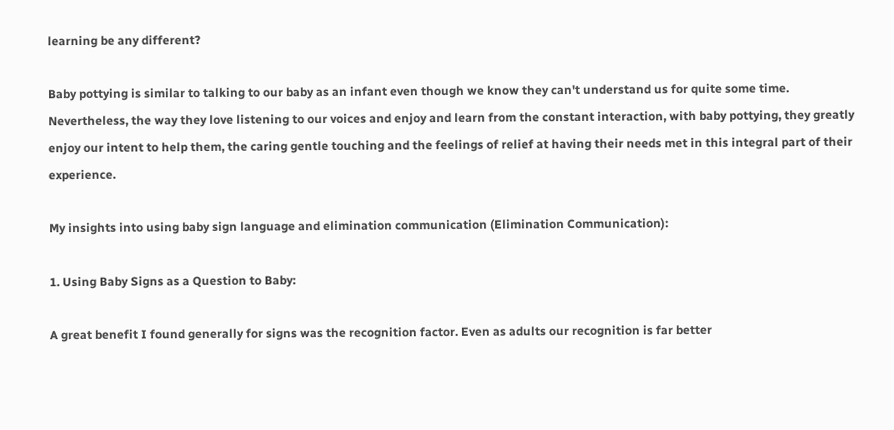learning be any different?

Baby pottying is similar to talking to our baby as an infant even though we know they can't understand us for quite some time. Nevertheless, the way they love listening to our voices and enjoy and learn from the constant interaction, with baby pottying, they greatly enjoy our intent to help them, the caring gentle touching and the feelings of relief at having their needs met in this integral part of their experience.

My insights into using baby sign language and elimination communication (Elimination Communication):

1. Using Baby Signs as a Question to Baby:

A great benefit I found generally for signs was the recognition factor. Even as adults our recognition is far better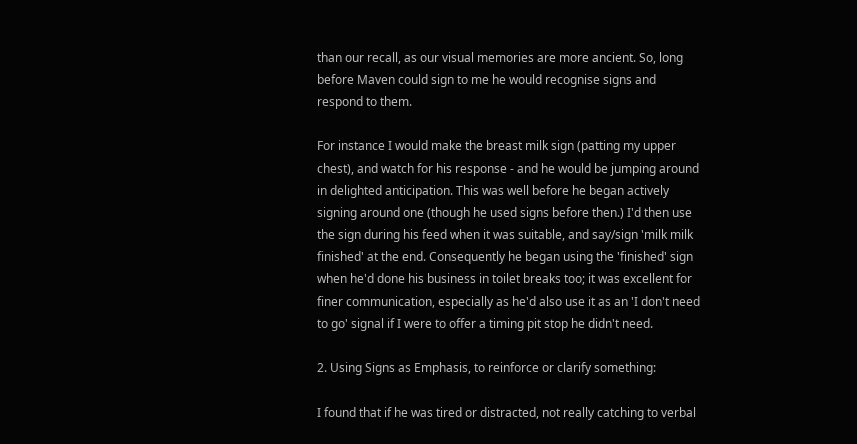than our recall, as our visual memories are more ancient. So, long before Maven could sign to me he would recognise signs and respond to them.

For instance I would make the breast milk sign (patting my upper chest), and watch for his response - and he would be jumping around in delighted anticipation. This was well before he began actively signing around one (though he used signs before then.) I'd then use the sign during his feed when it was suitable, and say/sign 'milk milk finished' at the end. Consequently he began using the 'finished' sign when he'd done his business in toilet breaks too; it was excellent for finer communication, especially as he'd also use it as an 'I don't need to go' signal if I were to offer a timing pit stop he didn't need.

2. Using Signs as Emphasis, to reinforce or clarify something:

I found that if he was tired or distracted, not really catching to verbal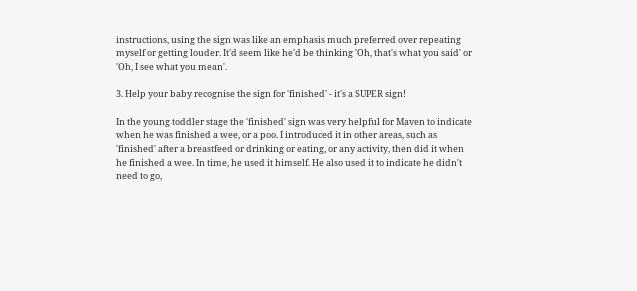instructions, using the sign was like an emphasis much preferred over repeating myself or getting louder. It'd seem like he'd be thinking 'Oh, that's what you said' or 'Oh, I see what you mean'.

3. Help your baby recognise the sign for 'finished' - it's a SUPER sign!

In the young toddler stage the 'finished' sign was very helpful for Maven to indicate when he was finished a wee, or a poo. I introduced it in other areas, such as 'finished' after a breastfeed or drinking or eating, or any activity, then did it when he finished a wee. In time, he used it himself. He also used it to indicate he didn't need to go,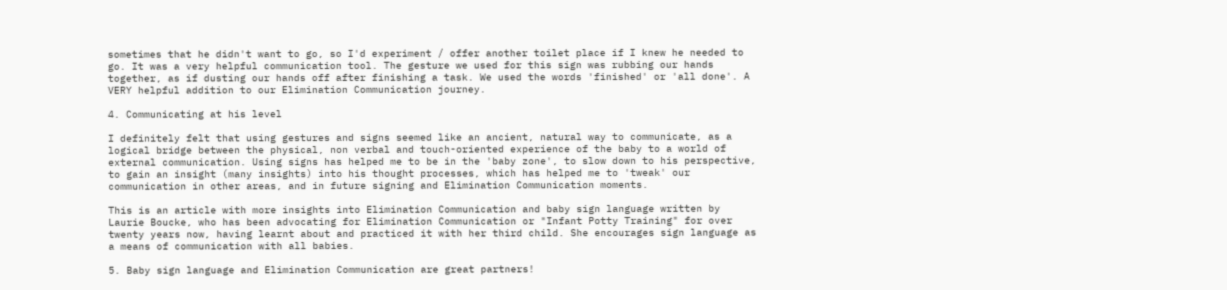sometimes that he didn't want to go, so I'd experiment / offer another toilet place if I knew he needed to go. It was a very helpful communication tool. The gesture we used for this sign was rubbing our hands together, as if dusting our hands off after finishing a task. We used the words 'finished' or 'all done'. A VERY helpful addition to our Elimination Communication journey.

4. Communicating at his level

I definitely felt that using gestures and signs seemed like an ancient, natural way to communicate, as a logical bridge between the physical, non verbal and touch-oriented experience of the baby to a world of external communication. Using signs has helped me to be in the 'baby zone', to slow down to his perspective, to gain an insight (many insights) into his thought processes, which has helped me to 'tweak' our communication in other areas, and in future signing and Elimination Communication moments.

This is an article with more insights into Elimination Communication and baby sign language written by Laurie Boucke, who has been advocating for Elimination Communication or "Infant Potty Training" for over twenty years now, having learnt about and practiced it with her third child. She encourages sign language as a means of communication with all babies.

5. Baby sign language and Elimination Communication are great partners!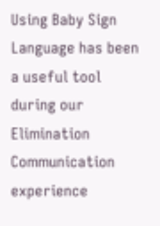Using Baby Sign Language has been a useful tool during our Elimination Communication experience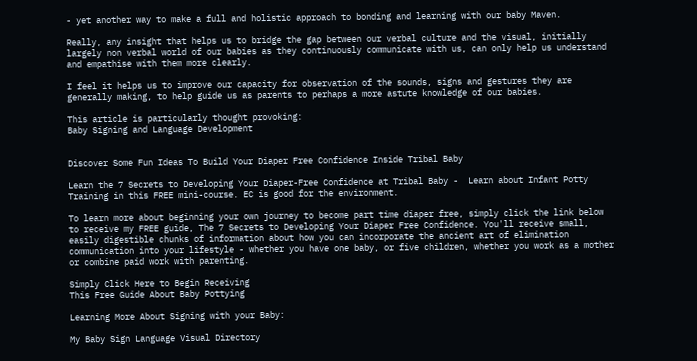- yet another way to make a full and holistic approach to bonding and learning with our baby Maven.

Really, any insight that helps us to bridge the gap between our verbal culture and the visual, initially largely non verbal world of our babies as they continuously communicate with us, can only help us understand and empathise with them more clearly.

I feel it helps us to improve our capacity for observation of the sounds, signs and gestures they are generally making, to help guide us as parents to perhaps a more astute knowledge of our babies.

This article is particularly thought provoking:
Baby Signing and Language Development


Discover Some Fun Ideas To Build Your Diaper Free Confidence Inside Tribal Baby

Learn the 7 Secrets to Developing Your Diaper-Free Confidence at Tribal Baby -  Learn about Infant Potty Training in this FREE mini-course. EC is good for the environment.

To learn more about beginning your own journey to become part time diaper free, simply click the link below to receive my FREE guide, The 7 Secrets to Developing Your Diaper Free Confidence. You'll receive small, easily digestible chunks of information about how you can incorporate the ancient art of elimination communication into your lifestyle - whether you have one baby, or five children, whether you work as a mother or combine paid work with parenting.

Simply Click Here to Begin Receiving
This Free Guide About Baby Pottying

Learning More About Signing with your Baby:

My Baby Sign Language Visual Directory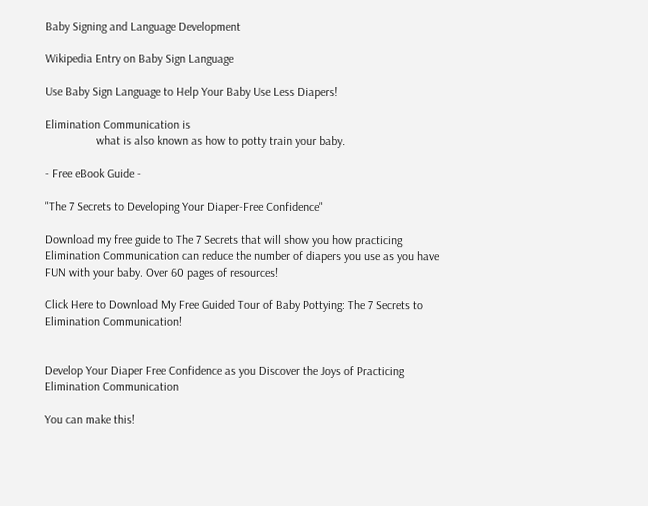Baby Signing and Language Development

Wikipedia Entry on Baby Sign Language

Use Baby Sign Language to Help Your Baby Use Less Diapers!

Elimination Communication is
                 what is also known as how to potty train your baby.

- Free eBook Guide -

"The 7 Secrets to Developing Your Diaper-Free Confidence"

Download my free guide to The 7 Secrets that will show you how practicing Elimination Communication can reduce the number of diapers you use as you have FUN with your baby. Over 60 pages of resources!

Click Here to Download My Free Guided Tour of Baby Pottying: The 7 Secrets to Elimination Communication!


Develop Your Diaper Free Confidence as you Discover the Joys of Practicing Elimination Communication

You can make this!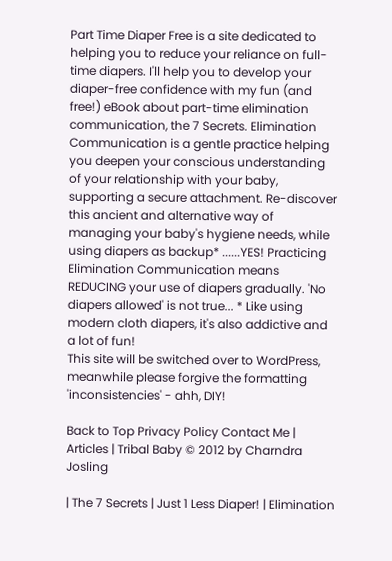Part Time Diaper Free is a site dedicated to helping you to reduce your reliance on full-time diapers. I'll help you to develop your diaper-free confidence with my fun (and free!) eBook about part-time elimination communication, the 7 Secrets. Elimination Communication is a gentle practice helping you deepen your conscious understanding of your relationship with your baby, supporting a secure attachment. Re-discover this ancient and alternative way of managing your baby's hygiene needs, while using diapers as backup* ......YES! Practicing Elimination Communication means REDUCING your use of diapers gradually. 'No diapers allowed' is not true... * Like using modern cloth diapers, it's also addictive and a lot of fun!
This site will be switched over to WordPress, meanwhile please forgive the formatting 'inconsistencies' - ahh, DIY!

Back to Top Privacy Policy Contact Me | Articles | Tribal Baby © 2012 by Charndra Josling

| The 7 Secrets | Just 1 Less Diaper! | Elimination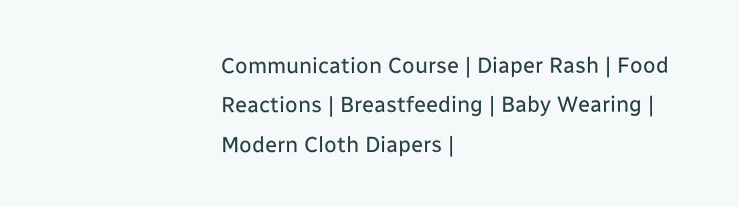Communication Course | Diaper Rash | Food Reactions | Breastfeeding | Baby Wearing | Modern Cloth Diapers |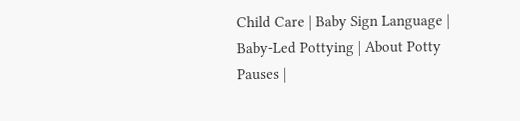Child Care | Baby Sign Language | Baby-Led Pottying | About Potty Pauses |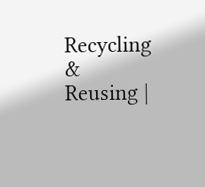Recycling & Reusing |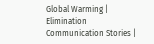Global Warming | Elimination Communication Stories |